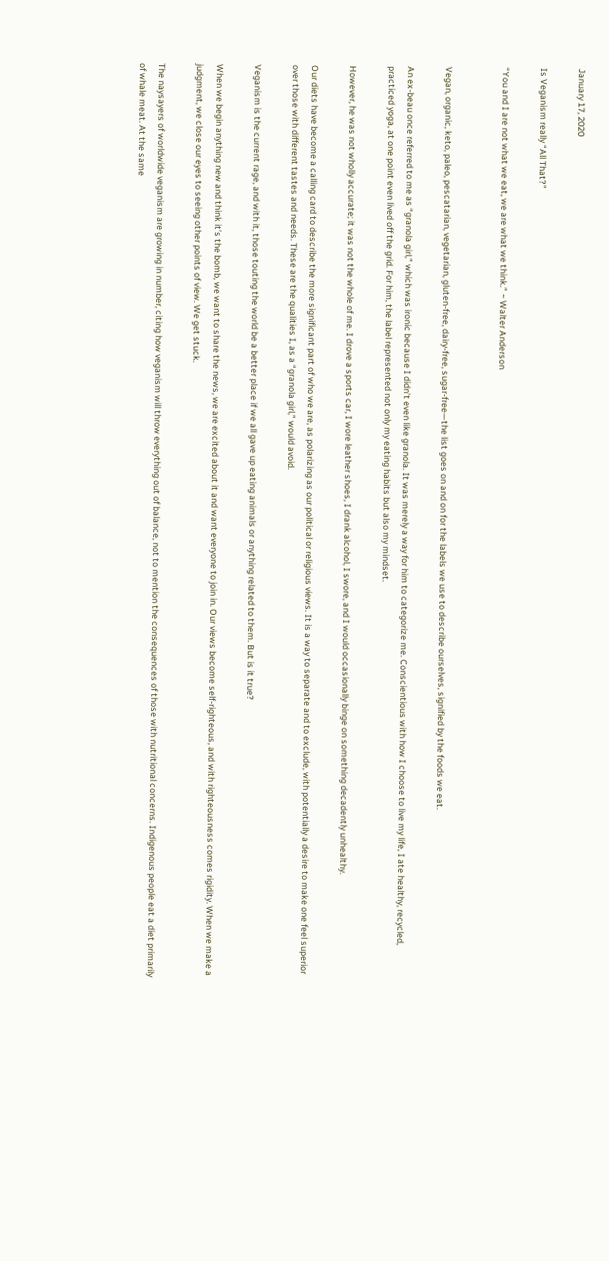January 17, 2020

Is Veganism really “All That?”

“You and I are not what we eat, we are what we think.” ~ Walter Anderson


Vegan, organic, keto, paleo, pescatarian, vegetarian, gluten-free, dairy-free, sugar-free—the list goes on and on for the labels we use to describe ourselves, signified by the foods we eat.

An ex-beau once referred to me as “granola girl,” which was ironic because I didn’t even like granola. It was merely a way for him to categorize me. Conscientious with how I choose to live my life, I ate healthy, recycled, practiced yoga, at one point even lived off the grid. For him, the label represented not only my eating habits but also my mindset.

However, he was not wholly accurate; it was not the whole of me. I drove a sports car, I wore leather shoes, I drank alcohol, I swore, and I would occasionally binge on something decadently unhealthy.

Our diets have become a calling card to describe the more significant part of who we are, as polarizing as our political or religious views. It is a way to separate and to exclude, with potentially a desire to make one feel superior over those with different tastes and needs. These are the qualities I, as a “granola girl,” would avoid.

Veganism is the current rage, and with it, those touting the world be a better place if we all gave up eating animals or anything related to them. But is it true?

When we begin anything new and think it’s the bomb, we want to share the news, we are excited about it and want everyone to join in. Our views become self-righteous, and with righteousness comes rigidity. When we make a judgment, we close our eyes to seeing other points of view. We get stuck.

The naysayers of worldwide veganism are growing in number, citing how veganism will throw everything out of balance, not to mention the consequences of those with nutritional concerns. Indigenous people eat a diet primarily of whale meat. At the same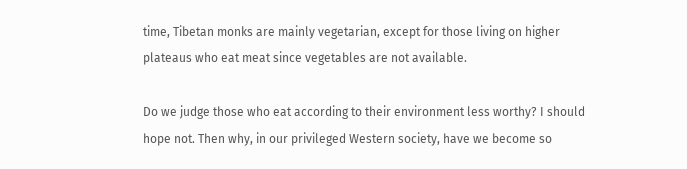time, Tibetan monks are mainly vegetarian, except for those living on higher plateaus who eat meat since vegetables are not available.

Do we judge those who eat according to their environment less worthy? I should hope not. Then why, in our privileged Western society, have we become so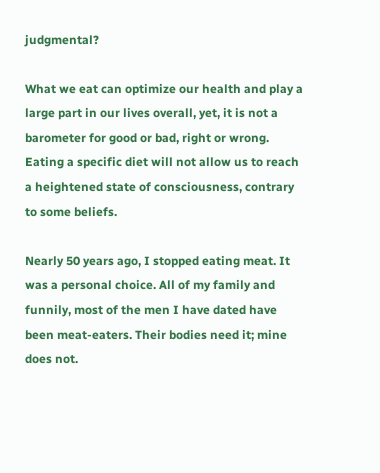judgmental?

What we eat can optimize our health and play a large part in our lives overall, yet, it is not a barometer for good or bad, right or wrong. Eating a specific diet will not allow us to reach a heightened state of consciousness, contrary to some beliefs.

Nearly 50 years ago, I stopped eating meat. It was a personal choice. All of my family and funnily, most of the men I have dated have been meat-eaters. Their bodies need it; mine does not.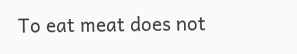To eat meat does not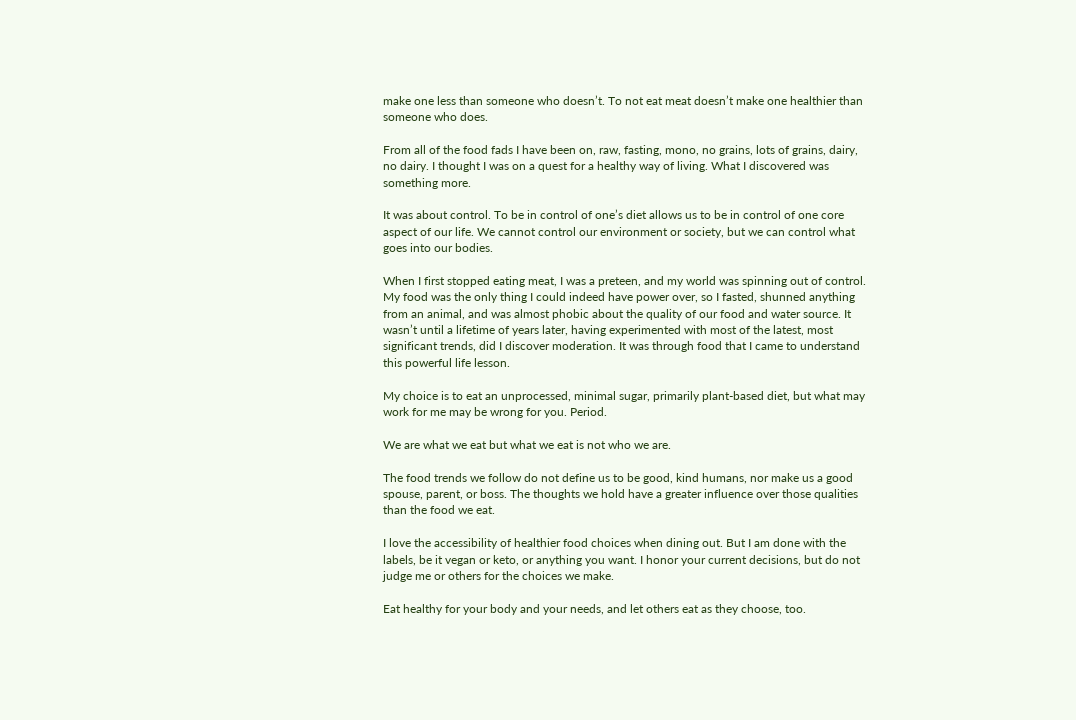make one less than someone who doesn’t. To not eat meat doesn’t make one healthier than someone who does.

From all of the food fads I have been on, raw, fasting, mono, no grains, lots of grains, dairy, no dairy. I thought I was on a quest for a healthy way of living. What I discovered was something more.

It was about control. To be in control of one’s diet allows us to be in control of one core aspect of our life. We cannot control our environment or society, but we can control what goes into our bodies.

When I first stopped eating meat, I was a preteen, and my world was spinning out of control. My food was the only thing I could indeed have power over, so I fasted, shunned anything from an animal, and was almost phobic about the quality of our food and water source. It wasn’t until a lifetime of years later, having experimented with most of the latest, most significant trends, did I discover moderation. It was through food that I came to understand this powerful life lesson.

My choice is to eat an unprocessed, minimal sugar, primarily plant-based diet, but what may work for me may be wrong for you. Period.

We are what we eat but what we eat is not who we are.

The food trends we follow do not define us to be good, kind humans, nor make us a good spouse, parent, or boss. The thoughts we hold have a greater influence over those qualities than the food we eat.

I love the accessibility of healthier food choices when dining out. But I am done with the labels, be it vegan or keto, or anything you want. I honor your current decisions, but do not judge me or others for the choices we make.

Eat healthy for your body and your needs, and let others eat as they choose, too.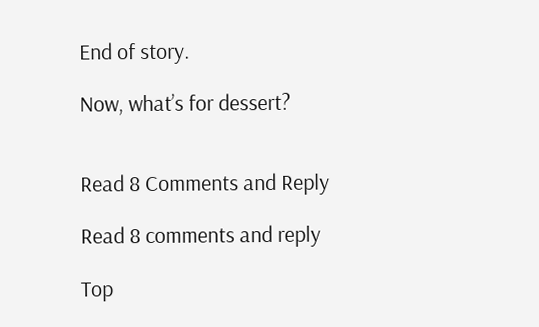End of story.

Now, what’s for dessert?


Read 8 Comments and Reply

Read 8 comments and reply

Top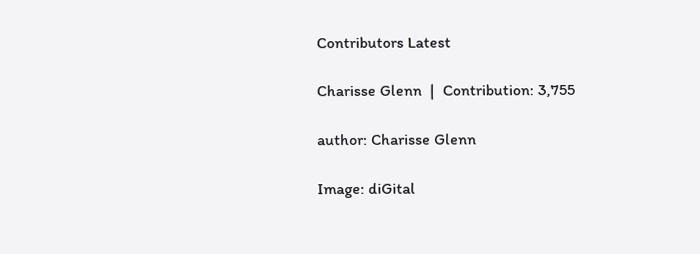Contributors Latest

Charisse Glenn  |  Contribution: 3,755

author: Charisse Glenn

Image: diGital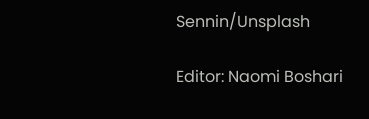Sennin/Unsplash

Editor: Naomi Boshari